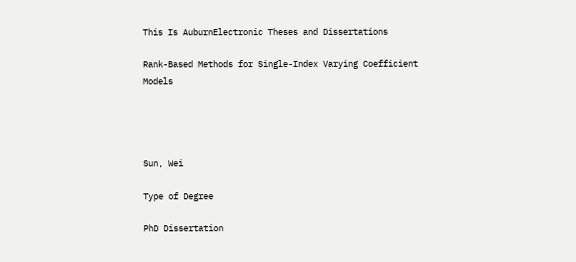This Is AuburnElectronic Theses and Dissertations

Rank-Based Methods for Single-Index Varying Coefficient Models




Sun, Wei

Type of Degree

PhD Dissertation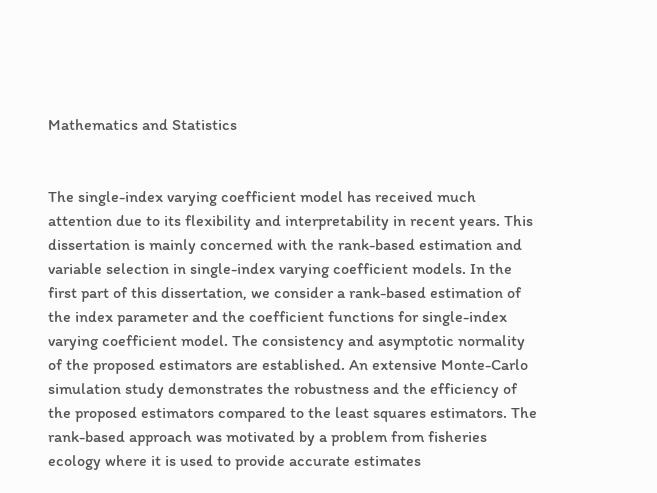Mathematics and Statistics


The single-index varying coefficient model has received much attention due to its flexibility and interpretability in recent years. This dissertation is mainly concerned with the rank-based estimation and variable selection in single-index varying coefficient models. In the first part of this dissertation, we consider a rank-based estimation of the index parameter and the coefficient functions for single-index varying coefficient model. The consistency and asymptotic normality of the proposed estimators are established. An extensive Monte-Carlo simulation study demonstrates the robustness and the efficiency of the proposed estimators compared to the least squares estimators. The rank-based approach was motivated by a problem from fisheries ecology where it is used to provide accurate estimates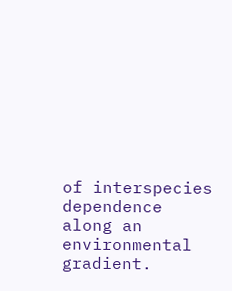of interspecies dependence along an environmental gradient.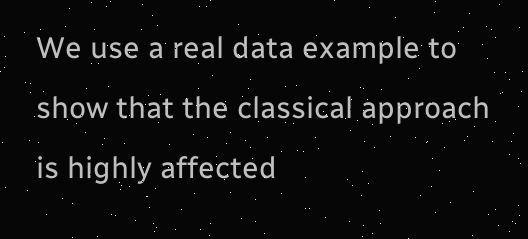We use a real data example to show that the classical approach is highly affected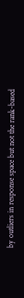by outliers in response space but not the rank-based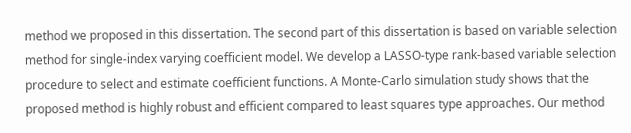method we proposed in this dissertation. The second part of this dissertation is based on variable selection method for single-index varying coefficient model. We develop a LASSO-type rank-based variable selection procedure to select and estimate coefficient functions. A Monte-Carlo simulation study shows that the proposed method is highly robust and efficient compared to least squares type approaches. Our method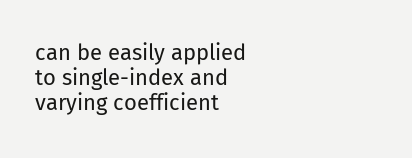can be easily applied to single-index and varying coefficient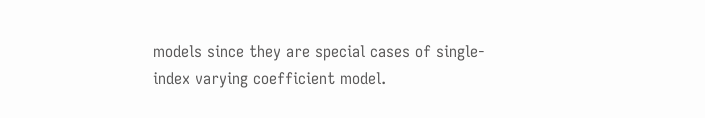models since they are special cases of single-index varying coefficient model.